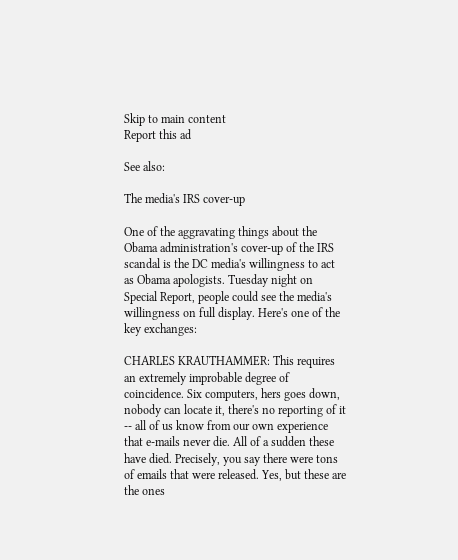Skip to main content
Report this ad

See also:

The media's IRS cover-up

One of the aggravating things about the Obama administration's cover-up of the IRS scandal is the DC media's willingness to act as Obama apologists. Tuesday night on Special Report, people could see the media's willingness on full display. Here's one of the key exchanges:

CHARLES KRAUTHAMMER: This requires an extremely improbable degree of coincidence. Six computers, hers goes down, nobody can locate it, there's no reporting of it -- all of us know from our own experience that e-mails never die. All of a sudden these have died. Precisely, you say there were tons of emails that were released. Yes, but these are the ones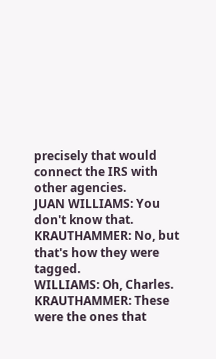precisely that would connect the IRS with other agencies.
JUAN WILLIAMS: You don't know that.
KRAUTHAMMER: No, but that's how they were tagged.
WILLIAMS: Oh, Charles.
KRAUTHAMMER: These were the ones that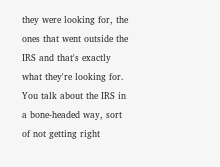they were looking for, the ones that went outside the IRS and that's exactly what they're looking for. You talk about the IRS in a bone-headed way, sort of not getting right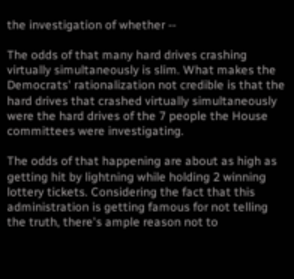the investigation of whether --

The odds of that many hard drives crashing virtually simultaneously is slim. What makes the Democrats' rationalization not credible is that the hard drives that crashed virtually simultaneously were the hard drives of the 7 people the House committees were investigating.

The odds of that happening are about as high as getting hit by lightning while holding 2 winning lottery tickets. Considering the fact that this administration is getting famous for not telling the truth, there's ample reason not to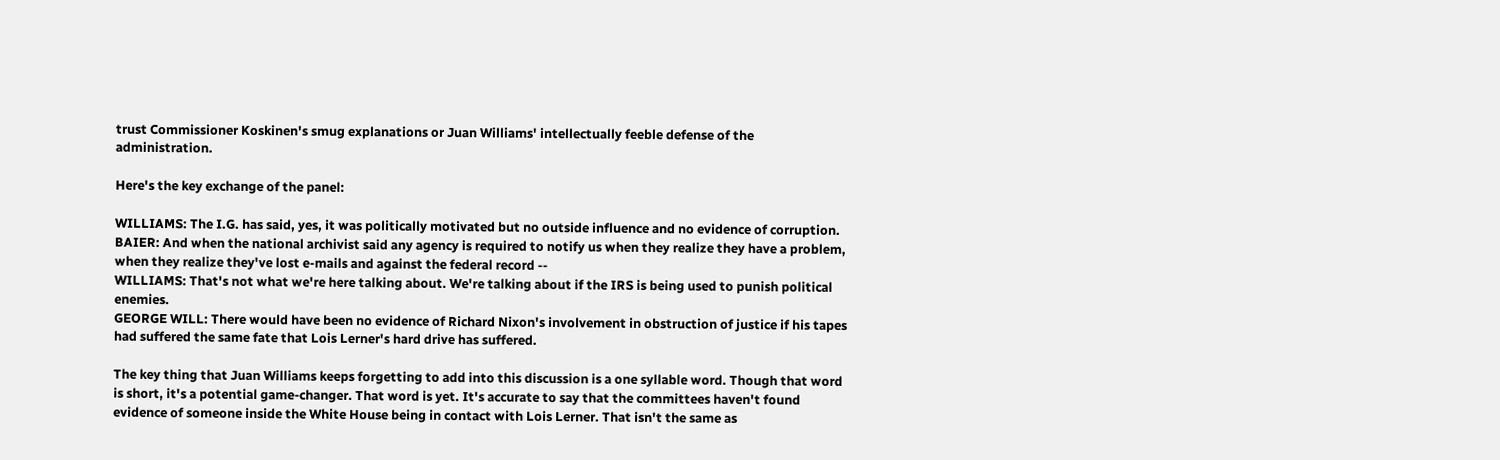trust Commissioner Koskinen's smug explanations or Juan Williams' intellectually feeble defense of the administration.

Here's the key exchange of the panel:

WILLIAMS: The I.G. has said, yes, it was politically motivated but no outside influence and no evidence of corruption.
BAIER: And when the national archivist said any agency is required to notify us when they realize they have a problem, when they realize they've lost e-mails and against the federal record --
WILLIAMS: That's not what we're here talking about. We're talking about if the IRS is being used to punish political enemies.
GEORGE WILL: There would have been no evidence of Richard Nixon's involvement in obstruction of justice if his tapes had suffered the same fate that Lois Lerner's hard drive has suffered.

The key thing that Juan Williams keeps forgetting to add into this discussion is a one syllable word. Though that word is short, it's a potential game-changer. That word is yet. It's accurate to say that the committees haven't found evidence of someone inside the White House being in contact with Lois Lerner. That isn't the same as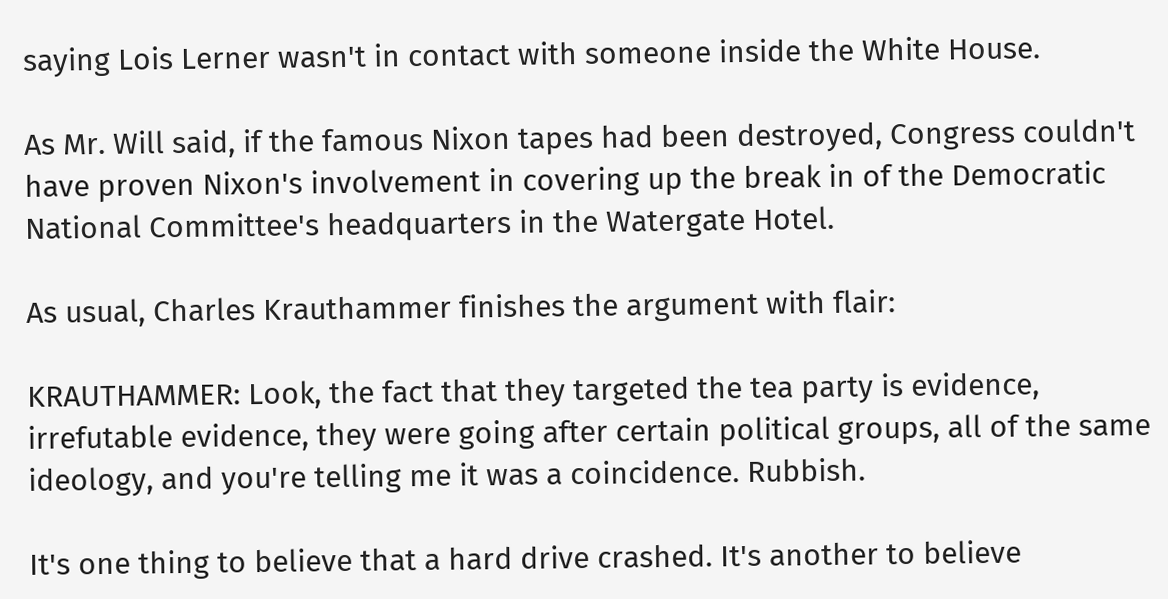saying Lois Lerner wasn't in contact with someone inside the White House.

As Mr. Will said, if the famous Nixon tapes had been destroyed, Congress couldn't have proven Nixon's involvement in covering up the break in of the Democratic National Committee's headquarters in the Watergate Hotel.

As usual, Charles Krauthammer finishes the argument with flair:

KRAUTHAMMER: Look, the fact that they targeted the tea party is evidence, irrefutable evidence, they were going after certain political groups, all of the same ideology, and you're telling me it was a coincidence. Rubbish.

It's one thing to believe that a hard drive crashed. It's another to believe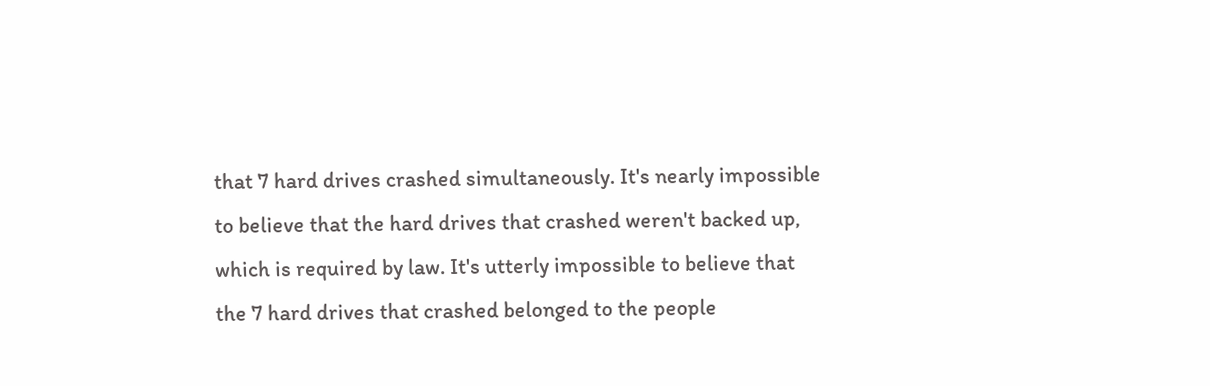that 7 hard drives crashed simultaneously. It's nearly impossible to believe that the hard drives that crashed weren't backed up, which is required by law. It's utterly impossible to believe that the 7 hard drives that crashed belonged to the people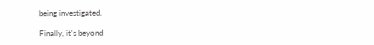being investigated.

Finally, it's beyond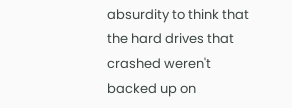absurdity to think that the hard drives that crashed weren't backed up on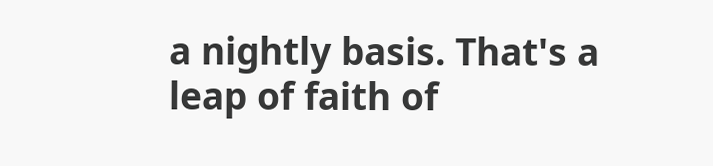a nightly basis. That's a leap of faith of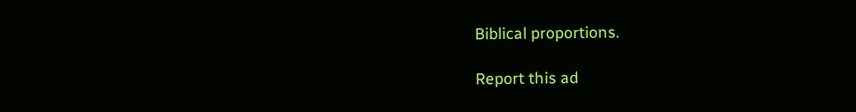Biblical proportions.

Report this ad